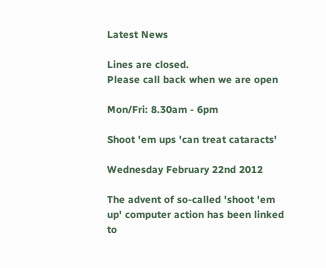Latest News

Lines are closed.
Please call back when we are open

Mon/Fri: 8.30am - 6pm

Shoot 'em ups 'can treat cataracts'

Wednesday February 22nd 2012

The advent of so-called 'shoot 'em up' computer action has been linked to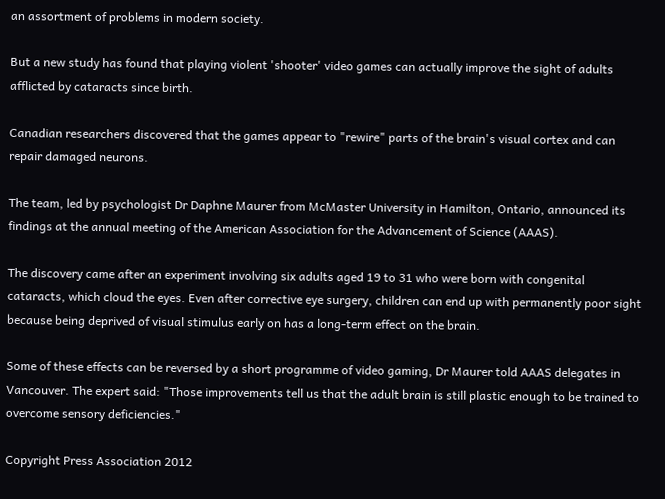an assortment of problems in modern society.

But a new study has found that playing violent 'shooter' video games can actually improve the sight of adults afflicted by cataracts since birth.

Canadian researchers discovered that the games appear to "rewire" parts of the brain's visual cortex and can repair damaged neurons.

The team, led by psychologist Dr Daphne Maurer from McMaster University in Hamilton, Ontario, announced its findings at the annual meeting of the American Association for the Advancement of Science (AAAS).

The discovery came after an experiment involving six adults aged 19 to 31 who were born with congenital cataracts, which cloud the eyes. Even after corrective eye surgery, children can end up with permanently poor sight because being deprived of visual stimulus early on has a long-term effect on the brain.

Some of these effects can be reversed by a short programme of video gaming, Dr Maurer told AAAS delegates in Vancouver. The expert said: "Those improvements tell us that the adult brain is still plastic enough to be trained to overcome sensory deficiencies."

Copyright Press Association 2012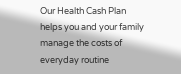Our Health Cash Plan helps you and your family manage the costs of everyday routine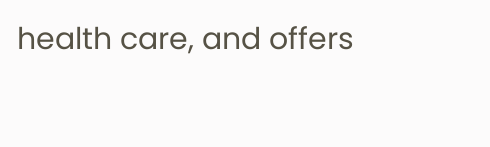health care, and offers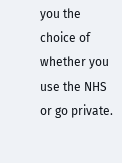you the choice of whether you use the NHS or go private.